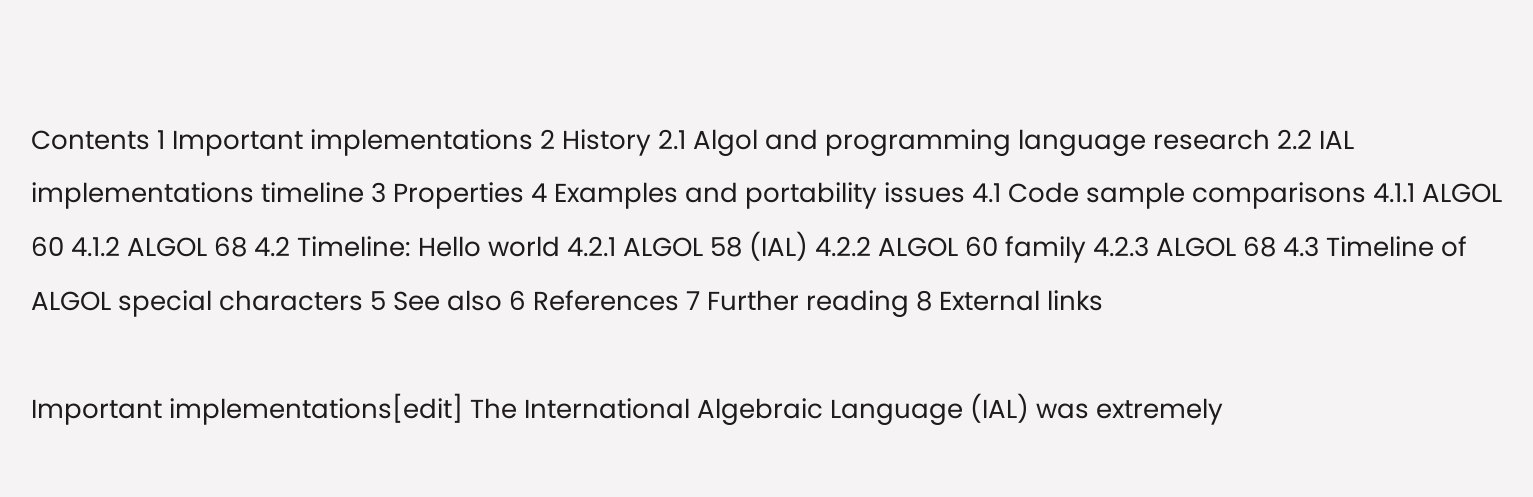Contents 1 Important implementations 2 History 2.1 Algol and programming language research 2.2 IAL implementations timeline 3 Properties 4 Examples and portability issues 4.1 Code sample comparisons 4.1.1 ALGOL 60 4.1.2 ALGOL 68 4.2 Timeline: Hello world 4.2.1 ALGOL 58 (IAL) 4.2.2 ALGOL 60 family 4.2.3 ALGOL 68 4.3 Timeline of ALGOL special characters 5 See also 6 References 7 Further reading 8 External links

Important implementations[edit] The International Algebraic Language (IAL) was extremely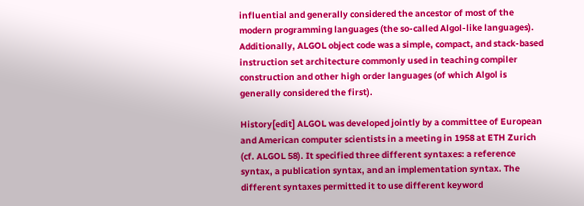influential and generally considered the ancestor of most of the modern programming languages (the so-called Algol-like languages). Additionally, ALGOL object code was a simple, compact, and stack-based instruction set architecture commonly used in teaching compiler construction and other high order languages (of which Algol is generally considered the first).

History[edit] ALGOL was developed jointly by a committee of European and American computer scientists in a meeting in 1958 at ETH Zurich (cf. ALGOL 58). It specified three different syntaxes: a reference syntax, a publication syntax, and an implementation syntax. The different syntaxes permitted it to use different keyword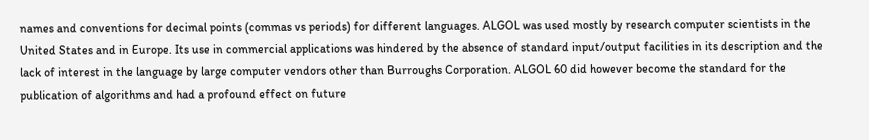names and conventions for decimal points (commas vs periods) for different languages. ALGOL was used mostly by research computer scientists in the United States and in Europe. Its use in commercial applications was hindered by the absence of standard input/output facilities in its description and the lack of interest in the language by large computer vendors other than Burroughs Corporation. ALGOL 60 did however become the standard for the publication of algorithms and had a profound effect on future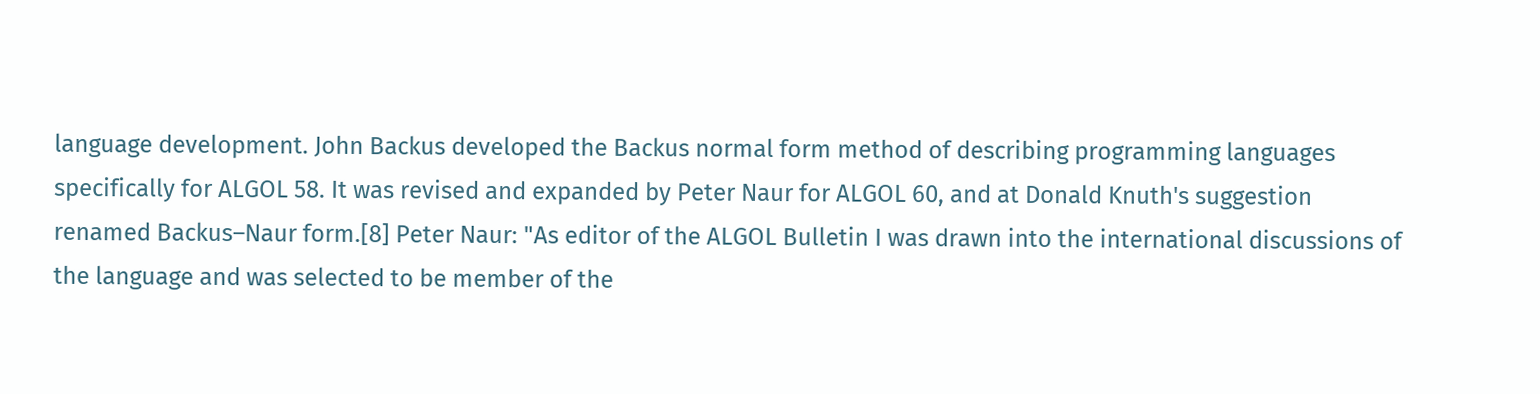language development. John Backus developed the Backus normal form method of describing programming languages specifically for ALGOL 58. It was revised and expanded by Peter Naur for ALGOL 60, and at Donald Knuth's suggestion renamed Backus–Naur form.[8] Peter Naur: "As editor of the ALGOL Bulletin I was drawn into the international discussions of the language and was selected to be member of the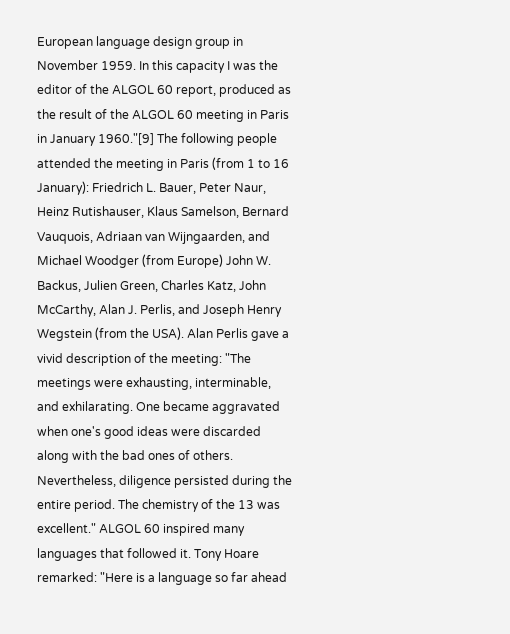European language design group in November 1959. In this capacity I was the editor of the ALGOL 60 report, produced as the result of the ALGOL 60 meeting in Paris in January 1960."[9] The following people attended the meeting in Paris (from 1 to 16 January): Friedrich L. Bauer, Peter Naur, Heinz Rutishauser, Klaus Samelson, Bernard Vauquois, Adriaan van Wijngaarden, and Michael Woodger (from Europe) John W. Backus, Julien Green, Charles Katz, John McCarthy, Alan J. Perlis, and Joseph Henry Wegstein (from the USA). Alan Perlis gave a vivid description of the meeting: "The meetings were exhausting, interminable, and exhilarating. One became aggravated when one's good ideas were discarded along with the bad ones of others. Nevertheless, diligence persisted during the entire period. The chemistry of the 13 was excellent." ALGOL 60 inspired many languages that followed it. Tony Hoare remarked: "Here is a language so far ahead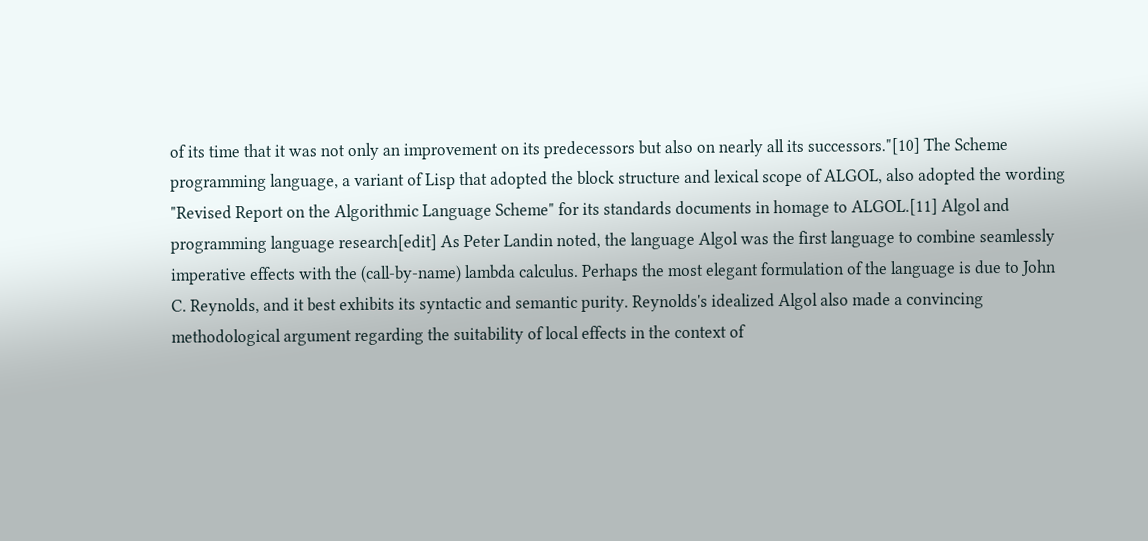of its time that it was not only an improvement on its predecessors but also on nearly all its successors."[10] The Scheme programming language, a variant of Lisp that adopted the block structure and lexical scope of ALGOL, also adopted the wording "Revised Report on the Algorithmic Language Scheme" for its standards documents in homage to ALGOL.[11] Algol and programming language research[edit] As Peter Landin noted, the language Algol was the first language to combine seamlessly imperative effects with the (call-by-name) lambda calculus. Perhaps the most elegant formulation of the language is due to John C. Reynolds, and it best exhibits its syntactic and semantic purity. Reynolds's idealized Algol also made a convincing methodological argument regarding the suitability of local effects in the context of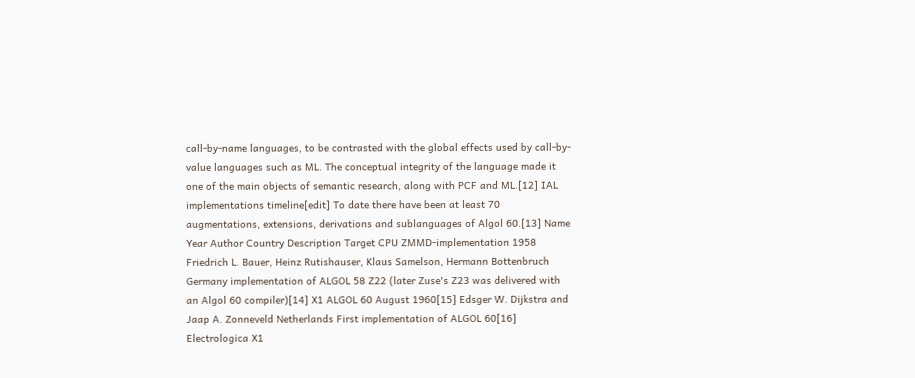call-by-name languages, to be contrasted with the global effects used by call-by-value languages such as ML. The conceptual integrity of the language made it one of the main objects of semantic research, along with PCF and ML.[12] IAL implementations timeline[edit] To date there have been at least 70 augmentations, extensions, derivations and sublanguages of Algol 60.[13] Name Year Author Country Description Target CPU ZMMD-implementation 1958 Friedrich L. Bauer, Heinz Rutishauser, Klaus Samelson, Hermann Bottenbruch Germany implementation of ALGOL 58 Z22 (later Zuse's Z23 was delivered with an Algol 60 compiler)[14] X1 ALGOL 60 August 1960[15] Edsger W. Dijkstra and Jaap A. Zonneveld Netherlands First implementation of ALGOL 60[16] Electrologica X1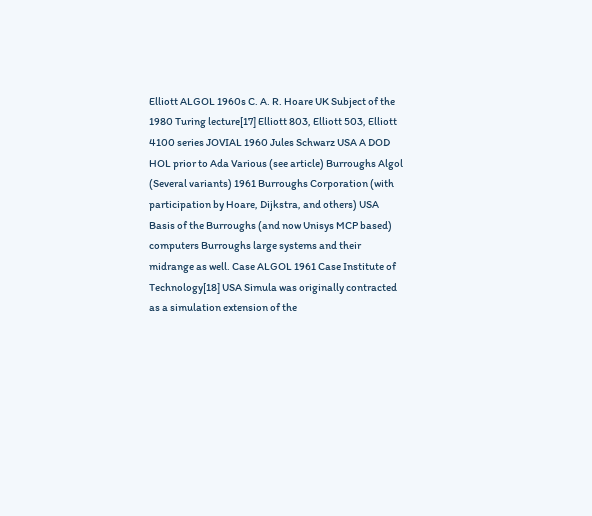Elliott ALGOL 1960s C. A. R. Hoare UK Subject of the 1980 Turing lecture[17] Elliott 803, Elliott 503, Elliott 4100 series JOVIAL 1960 Jules Schwarz USA A DOD HOL prior to Ada Various (see article) Burroughs Algol (Several variants) 1961 Burroughs Corporation (with participation by Hoare, Dijkstra, and others) USA Basis of the Burroughs (and now Unisys MCP based) computers Burroughs large systems and their midrange as well. Case ALGOL 1961 Case Institute of Technology[18] USA Simula was originally contracted as a simulation extension of the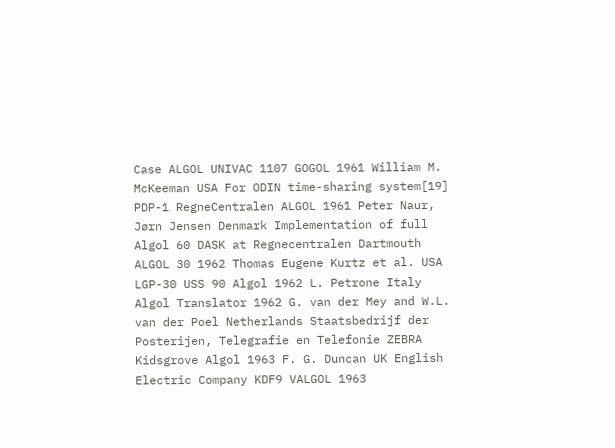Case ALGOL UNIVAC 1107 GOGOL 1961 William M. McKeeman USA For ODIN time-sharing system[19] PDP-1 RegneCentralen ALGOL 1961 Peter Naur, Jørn Jensen Denmark Implementation of full Algol 60 DASK at Regnecentralen Dartmouth ALGOL 30 1962 Thomas Eugene Kurtz et al. USA LGP-30 USS 90 Algol 1962 L. Petrone Italy Algol Translator 1962 G. van der Mey and W.L. van der Poel Netherlands Staatsbedrijf der Posterijen, Telegrafie en Telefonie ZEBRA Kidsgrove Algol 1963 F. G. Duncan UK English Electric Company KDF9 VALGOL 1963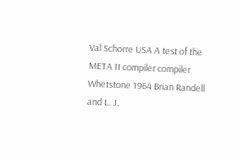Val Schorre USA A test of the META II compiler compiler Whetstone 1964 Brian Randell and L. J.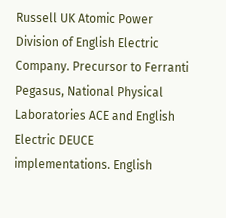Russell UK Atomic Power Division of English Electric Company. Precursor to Ferranti Pegasus, National Physical Laboratories ACE and English Electric DEUCE implementations. English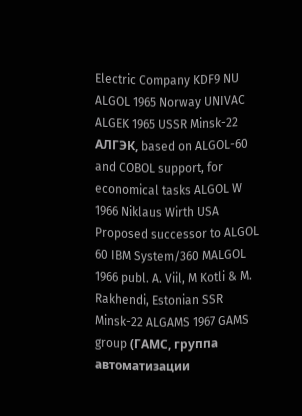Electric Company KDF9 NU ALGOL 1965 Norway UNIVAC ALGEK 1965 USSR Minsk-22 АЛГЭК, based on ALGOL-60 and COBOL support, for economical tasks ALGOL W 1966 Niklaus Wirth USA Proposed successor to ALGOL 60 IBM System/360 MALGOL 1966 publ. A. Viil, M Kotli & M. Rakhendi, Estonian SSR Minsk-22 ALGAMS 1967 GAMS group (ГАМС, группа автоматизации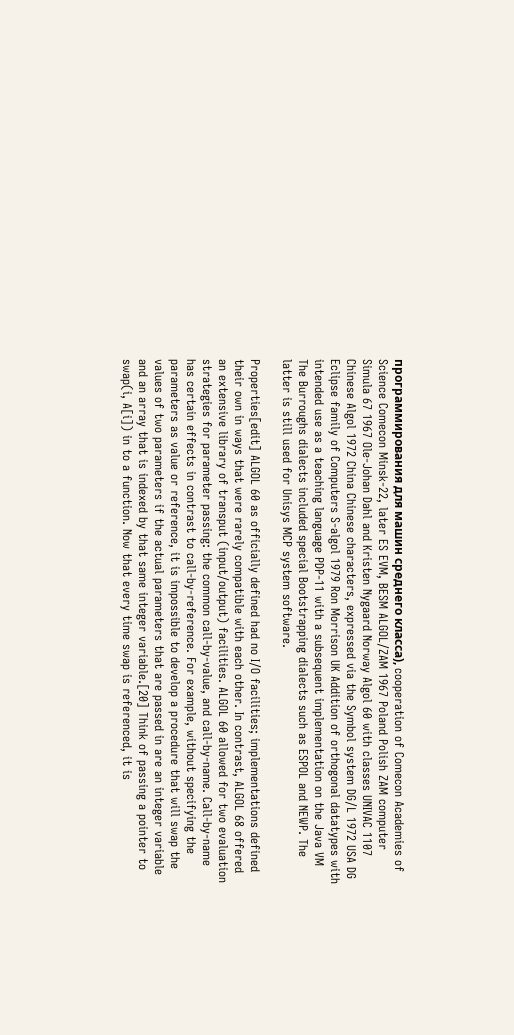программирования для машин среднего класса), cooperation of Comecon Academies of Science Comecon Minsk-22, later ES EVM, BESM ALGOL/ZAM 1967 Poland Polish ZAM computer Simula 67 1967 Ole-Johan Dahl and Kristen Nygaard Norway Algol 60 with classes UNIVAC 1107 Chinese Algol 1972 China Chinese characters, expressed via the Symbol system DG/L 1972 USA DG Eclipse family of Computers S-algol 1979 Ron Morrison UK Addition of orthogonal datatypes with intended use as a teaching language PDP-11 with a subsequent implementation on the Java VM The Burroughs dialects included special Bootstrapping dialects such as ESPOL and NEWP. The latter is still used for Unisys MCP system software.

Properties[edit] ALGOL 60 as officially defined had no I/O facilities; implementations defined their own in ways that were rarely compatible with each other. In contrast, ALGOL 68 offered an extensive library of transput (input/output) facilities. ALGOL 60 allowed for two evaluation strategies for parameter passing: the common call-by-value, and call-by-name. Call-by-name has certain effects in contrast to call-by-reference. For example, without specifying the parameters as value or reference, it is impossible to develop a procedure that will swap the values of two parameters if the actual parameters that are passed in are an integer variable and an array that is indexed by that same integer variable.[20] Think of passing a pointer to swap(i, A[i]) in to a function. Now that every time swap is referenced, it is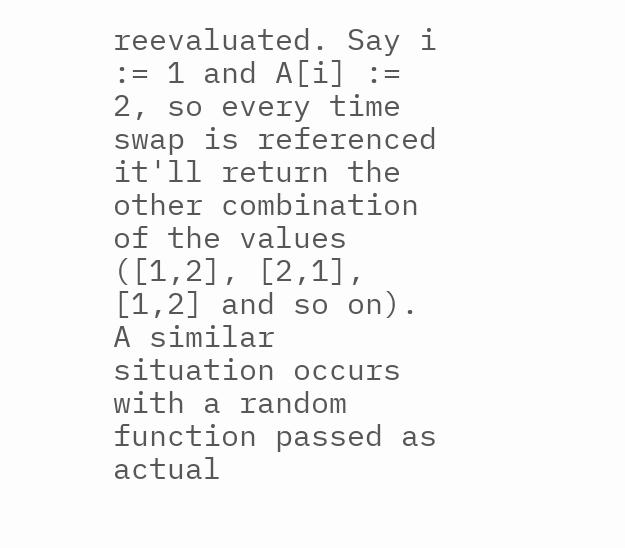reevaluated. Say i := 1 and A[i] := 2, so every time swap is referenced it'll return the other combination of the values ([1,2], [2,1], [1,2] and so on). A similar situation occurs with a random function passed as actual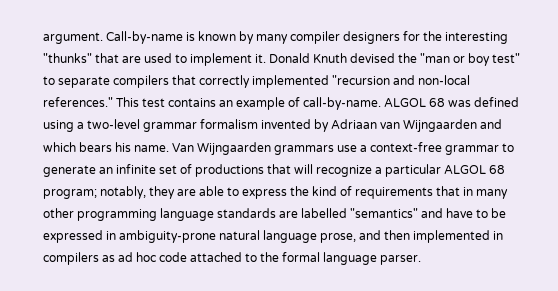argument. Call-by-name is known by many compiler designers for the interesting "thunks" that are used to implement it. Donald Knuth devised the "man or boy test" to separate compilers that correctly implemented "recursion and non-local references." This test contains an example of call-by-name. ALGOL 68 was defined using a two-level grammar formalism invented by Adriaan van Wijngaarden and which bears his name. Van Wijngaarden grammars use a context-free grammar to generate an infinite set of productions that will recognize a particular ALGOL 68 program; notably, they are able to express the kind of requirements that in many other programming language standards are labelled "semantics" and have to be expressed in ambiguity-prone natural language prose, and then implemented in compilers as ad hoc code attached to the formal language parser.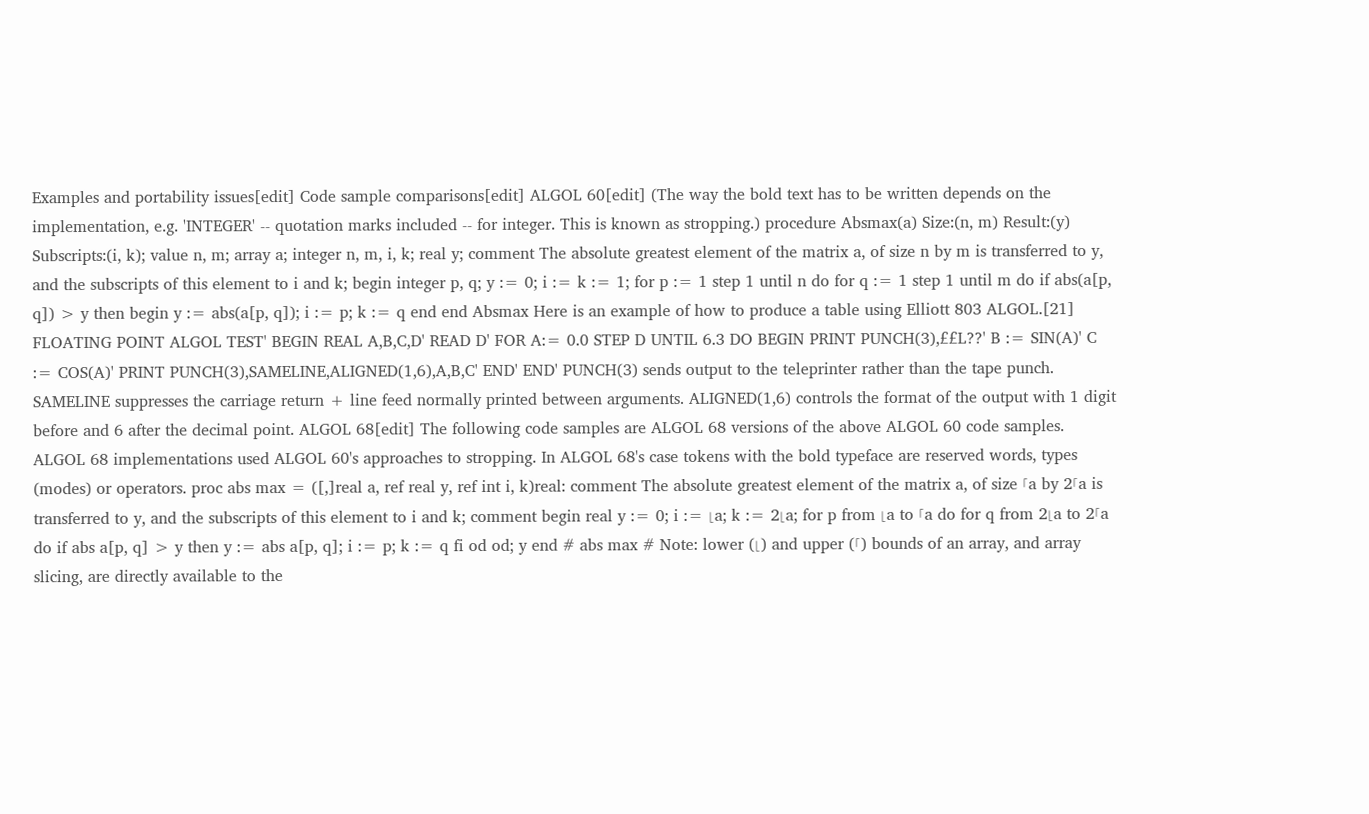Examples and portability issues[edit] Code sample comparisons[edit] ALGOL 60[edit] (The way the bold text has to be written depends on the implementation, e.g. 'INTEGER' -- quotation marks included -- for integer. This is known as stropping.) procedure Absmax(a) Size:(n, m) Result:(y) Subscripts:(i, k); value n, m; array a; integer n, m, i, k; real y; comment The absolute greatest element of the matrix a, of size n by m is transferred to y, and the subscripts of this element to i and k; begin integer p, q; y := 0; i := k := 1; for p := 1 step 1 until n do for q := 1 step 1 until m do if abs(a[p, q]) > y then begin y := abs(a[p, q]); i := p; k := q end end Absmax Here is an example of how to produce a table using Elliott 803 ALGOL.[21] FLOATING POINT ALGOL TEST' BEGIN REAL A,B,C,D' READ D' FOR A:= 0.0 STEP D UNTIL 6.3 DO BEGIN PRINT PUNCH(3),££L??' B := SIN(A)' C := COS(A)' PRINT PUNCH(3),SAMELINE,ALIGNED(1,6),A,B,C' END' END' PUNCH(3) sends output to the teleprinter rather than the tape punch. SAMELINE suppresses the carriage return + line feed normally printed between arguments. ALIGNED(1,6) controls the format of the output with 1 digit before and 6 after the decimal point. ALGOL 68[edit] The following code samples are ALGOL 68 versions of the above ALGOL 60 code samples. ALGOL 68 implementations used ALGOL 60's approaches to stropping. In ALGOL 68's case tokens with the bold typeface are reserved words, types (modes) or operators. proc abs max = ([,]real a, ref real y, ref int i, k)real: comment The absolute greatest element of the matrix a, of size ⌈a by 2⌈a is transferred to y, and the subscripts of this element to i and k; comment begin real y := 0; i := ⌊a; k := 2⌊a; for p from ⌊a to ⌈a do for q from 2⌊a to 2⌈a do if abs a[p, q] > y then y := abs a[p, q]; i := p; k := q fi od od; y end # abs max # Note: lower (⌊) and upper (⌈) bounds of an array, and array slicing, are directly available to the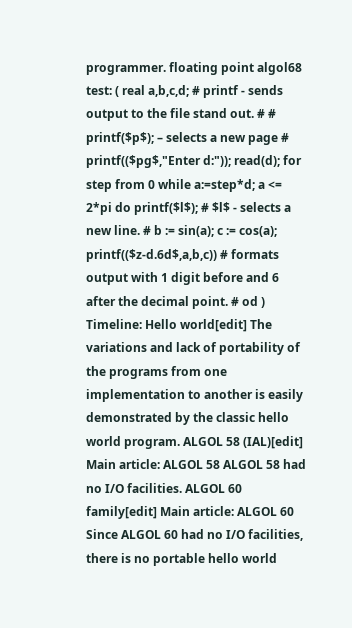programmer. floating point algol68 test: ( real a,b,c,d; # printf - sends output to the file stand out. # # printf($p$); – selects a new page # printf(($pg$,"Enter d:")); read(d); for step from 0 while a:=step*d; a <= 2*pi do printf($l$); # $l$ - selects a new line. # b := sin(a); c := cos(a); printf(($z-d.6d$,a,b,c)) # formats output with 1 digit before and 6 after the decimal point. # od ) Timeline: Hello world[edit] The variations and lack of portability of the programs from one implementation to another is easily demonstrated by the classic hello world program. ALGOL 58 (IAL)[edit] Main article: ALGOL 58 ALGOL 58 had no I/O facilities. ALGOL 60 family[edit] Main article: ALGOL 60 Since ALGOL 60 had no I/O facilities, there is no portable hello world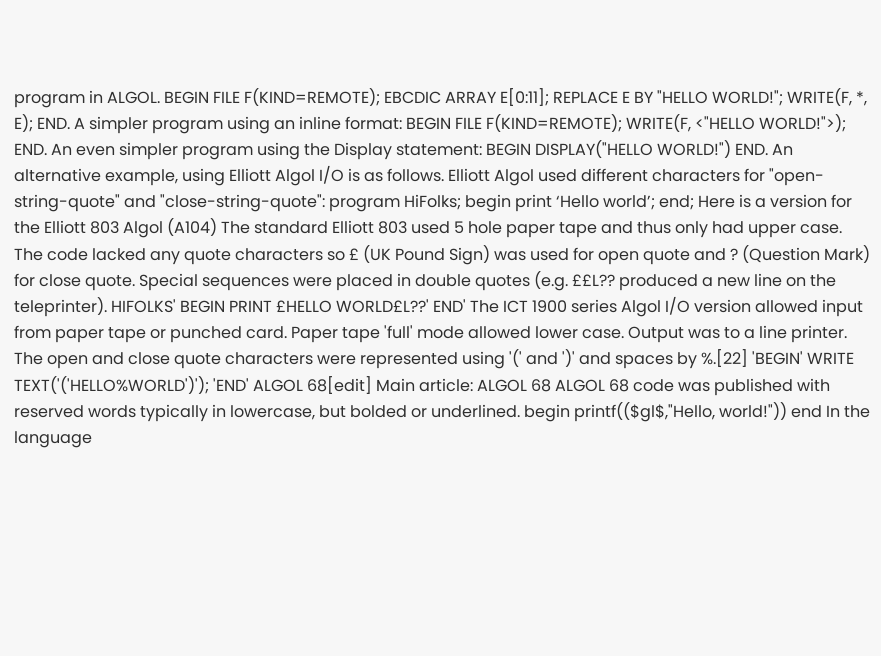program in ALGOL. BEGIN FILE F(KIND=REMOTE); EBCDIC ARRAY E[0:11]; REPLACE E BY "HELLO WORLD!"; WRITE(F, *, E); END. A simpler program using an inline format: BEGIN FILE F(KIND=REMOTE); WRITE(F, <"HELLO WORLD!">); END. An even simpler program using the Display statement: BEGIN DISPLAY("HELLO WORLD!") END. An alternative example, using Elliott Algol I/O is as follows. Elliott Algol used different characters for "open-string-quote" and "close-string-quote": program HiFolks; begin print ‘Hello world’; end; Here is a version for the Elliott 803 Algol (A104) The standard Elliott 803 used 5 hole paper tape and thus only had upper case. The code lacked any quote characters so £ (UK Pound Sign) was used for open quote and ? (Question Mark) for close quote. Special sequences were placed in double quotes (e.g. ££L?? produced a new line on the teleprinter). HIFOLKS' BEGIN PRINT £HELLO WORLD£L??' END' The ICT 1900 series Algol I/O version allowed input from paper tape or punched card. Paper tape 'full' mode allowed lower case. Output was to a line printer. The open and close quote characters were represented using '(' and ')' and spaces by %.[22] 'BEGIN' WRITE TEXT('('HELLO%WORLD')'); 'END' ALGOL 68[edit] Main article: ALGOL 68 ALGOL 68 code was published with reserved words typically in lowercase, but bolded or underlined. begin printf(($gl$,"Hello, world!")) end In the language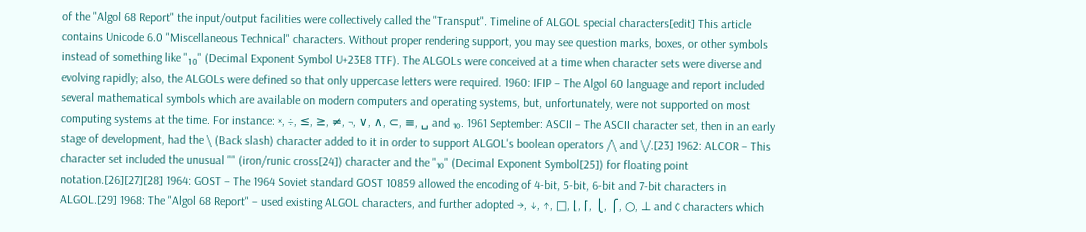of the "Algol 68 Report" the input/output facilities were collectively called the "Transput". Timeline of ALGOL special characters[edit] This article contains Unicode 6.0 "Miscellaneous Technical" characters. Without proper rendering support, you may see question marks, boxes, or other symbols instead of something like "₁₀" (Decimal Exponent Symbol U+23E8 TTF). The ALGOLs were conceived at a time when character sets were diverse and evolving rapidly; also, the ALGOLs were defined so that only uppercase letters were required. 1960: IFIP – The Algol 60 language and report included several mathematical symbols which are available on modern computers and operating systems, but, unfortunately, were not supported on most computing systems at the time. For instance: ×, ÷, ≤, ≥, ≠, ¬, ∨, ∧, ⊂, ≡, ␣ and ⏨. 1961 September: ASCII – The ASCII character set, then in an early stage of development, had the \ (Back slash) character added to it in order to support ALGOL's boolean operators /\ and \/.[23] 1962: ALCOR – This character set included the unusual "" (iron/runic cross[24]) character and the "⏨" (Decimal Exponent Symbol[25]) for floating point notation.[26][27][28] 1964: GOST – The 1964 Soviet standard GOST 10859 allowed the encoding of 4-bit, 5-bit, 6-bit and 7-bit characters in ALGOL.[29] 1968: The "Algol 68 Report" – used existing ALGOL characters, and further adopted →, ↓, ↑, □, ⌊, ⌈, ⎩, ⎧, ○, ⊥ and ¢ characters which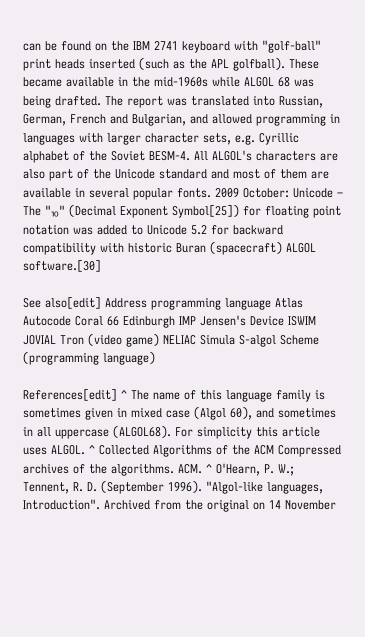can be found on the IBM 2741 keyboard with "golf-ball" print heads inserted (such as the APL golfball). These became available in the mid-1960s while ALGOL 68 was being drafted. The report was translated into Russian, German, French and Bulgarian, and allowed programming in languages with larger character sets, e.g. Cyrillic alphabet of the Soviet BESM-4. All ALGOL's characters are also part of the Unicode standard and most of them are available in several popular fonts. 2009 October: Unicode – The "⏨" (Decimal Exponent Symbol[25]) for floating point notation was added to Unicode 5.2 for backward compatibility with historic Buran (spacecraft) ALGOL software.[30]

See also[edit] Address programming language Atlas Autocode Coral 66 Edinburgh IMP Jensen's Device ISWIM JOVIAL Tron (video game) NELIAC Simula S-algol Scheme (programming language)

References[edit] ^ The name of this language family is sometimes given in mixed case (Algol 60), and sometimes in all uppercase (ALGOL68). For simplicity this article uses ALGOL. ^ Collected Algorithms of the ACM Compressed archives of the algorithms. ACM. ^ O'Hearn, P. W.; Tennent, R. D. (September 1996). "Algol-like languages, Introduction". Archived from the original on 14 November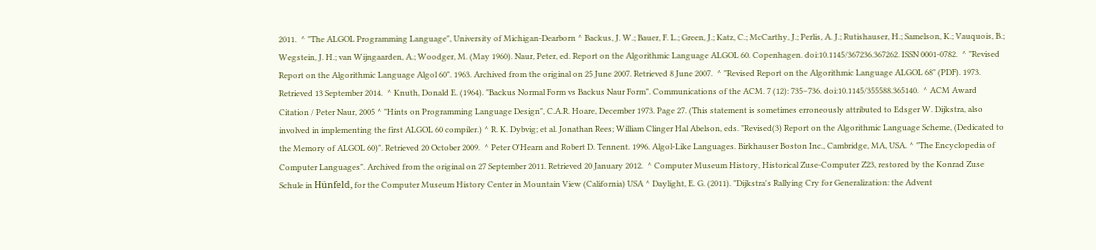2011.  ^ "The ALGOL Programming Language", University of Michigan-Dearborn ^ Backus, J. W.; Bauer, F. L.; Green, J.; Katz, C.; McCarthy, J.; Perlis, A. J.; Rutishauser, H.; Samelson, K.; Vauquois, B.; Wegstein, J. H.; van Wijngaarden, A.; Woodger, M. (May 1960). Naur, Peter, ed. Report on the Algorithmic Language ALGOL 60. Copenhagen. doi:10.1145/367236.367262. ISSN 0001-0782.  ^ "Revised Report on the Algorithmic Language Algol 60". 1963. Archived from the original on 25 June 2007. Retrieved 8 June 2007.  ^ "Revised Report on the Algorithmic Language ALGOL 68" (PDF). 1973. Retrieved 13 September 2014.  ^ Knuth, Donald E. (1964). "Backus Normal Form vs Backus Naur Form". Communications of the ACM. 7 (12): 735–736. doi:10.1145/355588.365140.  ^ ACM Award Citation / Peter Naur, 2005 ^ "Hints on Programming Language Design", C.A.R. Hoare, December 1973. Page 27. (This statement is sometimes erroneously attributed to Edsger W. Dijkstra, also involved in implementing the first ALGOL 60 compiler.) ^ R. K. Dybvig; et al. Jonathan Rees; William Clinger Hal Abelson, eds. "Revised(3) Report on the Algorithmic Language Scheme, (Dedicated to the Memory of ALGOL 60)". Retrieved 20 October 2009.  ^ Peter O'Hearn and Robert D. Tennent. 1996. Algol-Like Languages. Birkhauser Boston Inc., Cambridge, MA, USA. ^ "The Encyclopedia of Computer Languages". Archived from the original on 27 September 2011. Retrieved 20 January 2012.  ^ Computer Museum History, Historical Zuse-Computer Z23, restored by the Konrad Zuse Schule in Hünfeld, for the Computer Museum History Center in Mountain View (California) USA ^ Daylight, E. G. (2011). "Dijkstra's Rallying Cry for Generalization: the Advent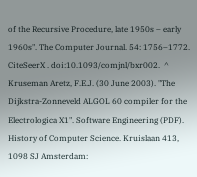of the Recursive Procedure, late 1950s – early 1960s". The Computer Journal. 54: 1756–1772. CiteSeerX . doi:10.1093/comjnl/bxr002.  ^ Kruseman Aretz, F.E.J. (30 June 2003). "The Dijkstra-Zonneveld ALGOL 60 compiler for the Electrologica X1". Software Engineering (PDF). History of Computer Science. Kruislaan 413, 1098 SJ Amsterdam: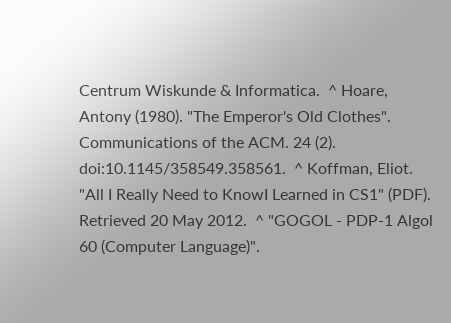Centrum Wiskunde & Informatica.  ^ Hoare, Antony (1980). "The Emperor's Old Clothes". Communications of the ACM. 24 (2). doi:10.1145/358549.358561.  ^ Koffman, Eliot. "All I Really Need to KnowI Learned in CS1" (PDF). Retrieved 20 May 2012.  ^ "GOGOL - PDP-1 Algol 60 (Computer Language)".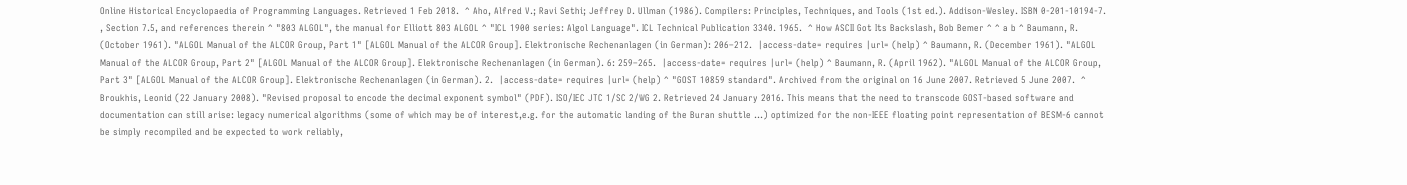Online Historical Encyclopaedia of Programming Languages. Retrieved 1 Feb 2018.  ^ Aho, Alfred V.; Ravi Sethi; Jeffrey D. Ullman (1986). Compilers: Principles, Techniques, and Tools (1st ed.). Addison-Wesley. ISBN 0-201-10194-7. , Section 7.5, and references therein ^ "803 ALGOL", the manual for Elliott 803 ALGOL ^ "ICL 1900 series: Algol Language". ICL Technical Publication 3340. 1965.  ^ How ASCII Got Its Backslash, Bob Bemer ^ ^ a b ^ Baumann, R. (October 1961). "ALGOL Manual of the ALCOR Group, Part 1" [ALGOL Manual of the ALCOR Group]. Elektronische Rechenanlagen (in German): 206–212.  |access-date= requires |url= (help) ^ Baumann, R. (December 1961). "ALGOL Manual of the ALCOR Group, Part 2" [ALGOL Manual of the ALCOR Group]. Elektronische Rechenanlagen (in German). 6: 259–265.  |access-date= requires |url= (help) ^ Baumann, R. (April 1962). "ALGOL Manual of the ALCOR Group, Part 3" [ALGOL Manual of the ALCOR Group]. Elektronische Rechenanlagen (in German). 2.  |access-date= requires |url= (help) ^ "GOST 10859 standard". Archived from the original on 16 June 2007. Retrieved 5 June 2007.  ^ Broukhis, Leonid (22 January 2008). "Revised proposal to encode the decimal exponent symbol" (PDF). ISO/IEC JTC 1/SC 2/WG 2. Retrieved 24 January 2016. This means that the need to transcode GOST-based software and documentation can still arise: legacy numerical algorithms (some of which may be of interest,e.g. for the automatic landing of the Buran shuttle …) optimized for the non-IEEE floating point representation of BESM-6 cannot be simply recompiled and be expected to work reliably,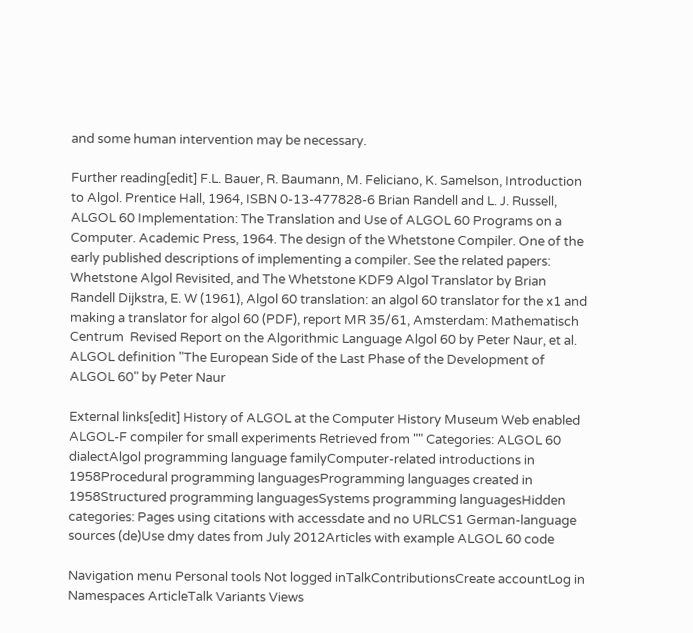and some human intervention may be necessary.

Further reading[edit] F.L. Bauer, R. Baumann, M. Feliciano, K. Samelson, Introduction to Algol. Prentice Hall, 1964, ISBN 0-13-477828-6 Brian Randell and L. J. Russell, ALGOL 60 Implementation: The Translation and Use of ALGOL 60 Programs on a Computer. Academic Press, 1964. The design of the Whetstone Compiler. One of the early published descriptions of implementing a compiler. See the related papers: Whetstone Algol Revisited, and The Whetstone KDF9 Algol Translator by Brian Randell Dijkstra, E. W (1961), Algol 60 translation: an algol 60 translator for the x1 and making a translator for algol 60 (PDF), report MR 35/61, Amsterdam: Mathematisch Centrum  Revised Report on the Algorithmic Language Algol 60 by Peter Naur, et al. ALGOL definition "The European Side of the Last Phase of the Development of ALGOL 60" by Peter Naur

External links[edit] History of ALGOL at the Computer History Museum Web enabled ALGOL-F compiler for small experiments Retrieved from "" Categories: ALGOL 60 dialectAlgol programming language familyComputer-related introductions in 1958Procedural programming languagesProgramming languages created in 1958Structured programming languagesSystems programming languagesHidden categories: Pages using citations with accessdate and no URLCS1 German-language sources (de)Use dmy dates from July 2012Articles with example ALGOL 60 code

Navigation menu Personal tools Not logged inTalkContributionsCreate accountLog in Namespaces ArticleTalk Variants Views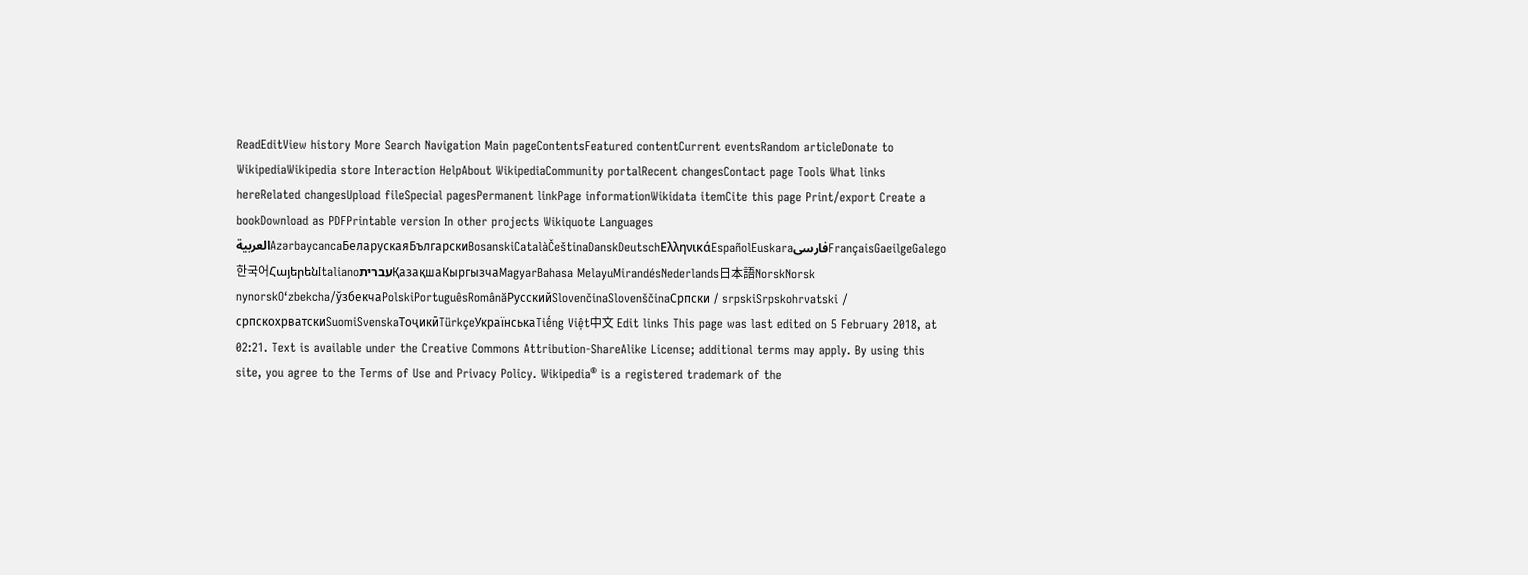ReadEditView history More Search Navigation Main pageContentsFeatured contentCurrent eventsRandom articleDonate to WikipediaWikipedia store Interaction HelpAbout WikipediaCommunity portalRecent changesContact page Tools What links hereRelated changesUpload fileSpecial pagesPermanent linkPage informationWikidata itemCite this page Print/export Create a bookDownload as PDFPrintable version In other projects Wikiquote Languages العربيةAzərbaycancaБеларускаяБългарскиBosanskiCatalàČeštinaDanskDeutschΕλληνικάEspañolEuskaraفارسیFrançaisGaeilgeGalego한국어ՀայերենItalianoעבריתҚазақшаКыргызчаMagyarBahasa MelayuMirandésNederlands日本語NorskNorsk nynorskOʻzbekcha/ўзбекчаPolskiPortuguêsRomânăРусскийSlovenčinaSlovenščinaСрпски / srpskiSrpskohrvatski / српскохрватскиSuomiSvenskaТоҷикӣTürkçeУкраїнськаTiếng Việt中文 Edit links This page was last edited on 5 February 2018, at 02:21. Text is available under the Creative Commons Attribution-ShareAlike License; additional terms may apply. By using this site, you agree to the Terms of Use and Privacy Policy. Wikipedia® is a registered trademark of the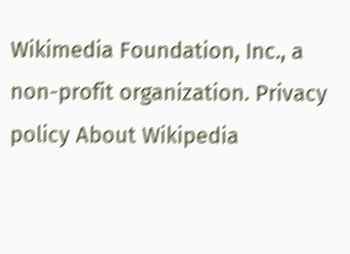Wikimedia Foundation, Inc., a non-profit organization. Privacy policy About Wikipedia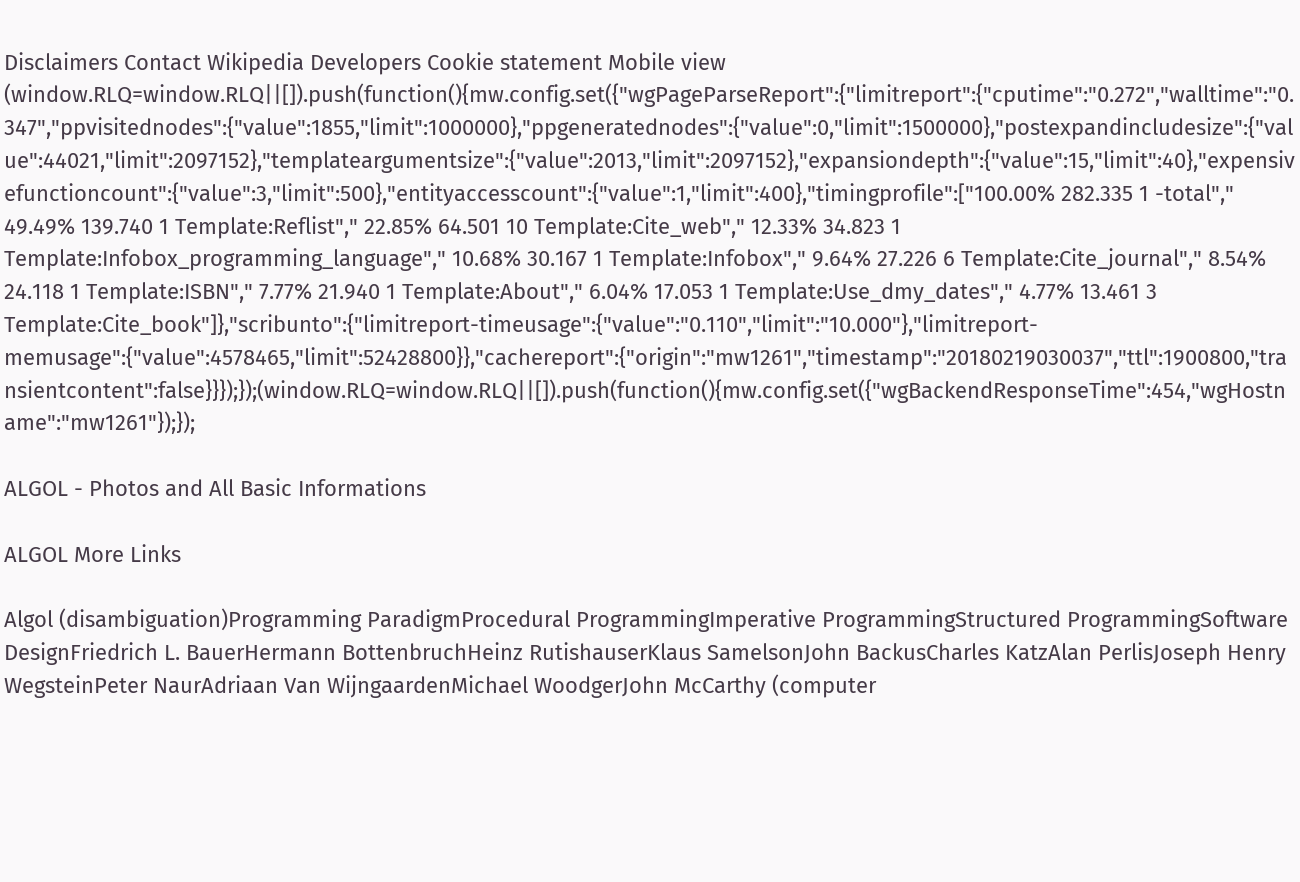Disclaimers Contact Wikipedia Developers Cookie statement Mobile view (window.RLQ=window.RLQ||[]).push(function(){mw.config.set({"wgPageParseReport":{"limitreport":{"cputime":"0.272","walltime":"0.347","ppvisitednodes":{"value":1855,"limit":1000000},"ppgeneratednodes":{"value":0,"limit":1500000},"postexpandincludesize":{"value":44021,"limit":2097152},"templateargumentsize":{"value":2013,"limit":2097152},"expansiondepth":{"value":15,"limit":40},"expensivefunctioncount":{"value":3,"limit":500},"entityaccesscount":{"value":1,"limit":400},"timingprofile":["100.00% 282.335 1 -total"," 49.49% 139.740 1 Template:Reflist"," 22.85% 64.501 10 Template:Cite_web"," 12.33% 34.823 1 Template:Infobox_programming_language"," 10.68% 30.167 1 Template:Infobox"," 9.64% 27.226 6 Template:Cite_journal"," 8.54% 24.118 1 Template:ISBN"," 7.77% 21.940 1 Template:About"," 6.04% 17.053 1 Template:Use_dmy_dates"," 4.77% 13.461 3 Template:Cite_book"]},"scribunto":{"limitreport-timeusage":{"value":"0.110","limit":"10.000"},"limitreport-memusage":{"value":4578465,"limit":52428800}},"cachereport":{"origin":"mw1261","timestamp":"20180219030037","ttl":1900800,"transientcontent":false}}});});(window.RLQ=window.RLQ||[]).push(function(){mw.config.set({"wgBackendResponseTime":454,"wgHostname":"mw1261"});});

ALGOL - Photos and All Basic Informations

ALGOL More Links

Algol (disambiguation)Programming ParadigmProcedural ProgrammingImperative ProgrammingStructured ProgrammingSoftware DesignFriedrich L. BauerHermann BottenbruchHeinz RutishauserKlaus SamelsonJohn BackusCharles KatzAlan PerlisJoseph Henry WegsteinPeter NaurAdriaan Van WijngaardenMichael WoodgerJohn McCarthy (computer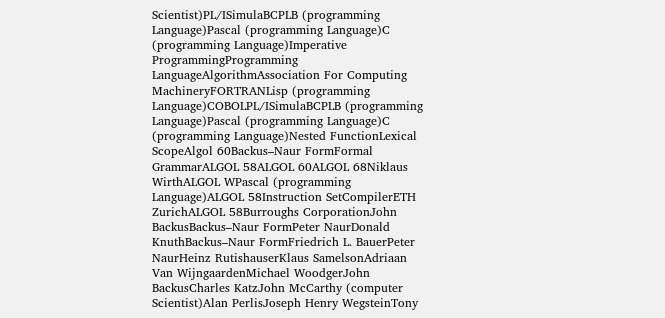Scientist)PL/ISimulaBCPLB (programming Language)Pascal (programming Language)C (programming Language)Imperative ProgrammingProgramming LanguageAlgorithmAssociation For Computing MachineryFORTRANLisp (programming Language)COBOLPL/ISimulaBCPLB (programming Language)Pascal (programming Language)C (programming Language)Nested FunctionLexical ScopeAlgol 60Backus–Naur FormFormal GrammarALGOL 58ALGOL 60ALGOL 68Niklaus WirthALGOL WPascal (programming Language)ALGOL 58Instruction SetCompilerETH ZurichALGOL 58Burroughs CorporationJohn BackusBackus–Naur FormPeter NaurDonald KnuthBackus–Naur FormFriedrich L. BauerPeter NaurHeinz RutishauserKlaus SamelsonAdriaan Van WijngaardenMichael WoodgerJohn BackusCharles KatzJohn McCarthy (computer Scientist)Alan PerlisJoseph Henry WegsteinTony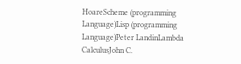HoareScheme (programming Language)Lisp (programming Language)Peter LandinLambda CalculusJohn C.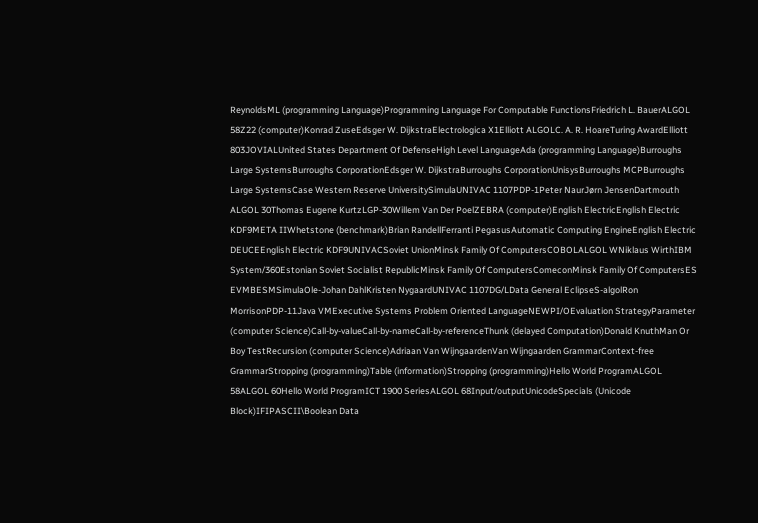ReynoldsML (programming Language)Programming Language For Computable FunctionsFriedrich L. BauerALGOL 58Z22 (computer)Konrad ZuseEdsger W. DijkstraElectrologica X1Elliott ALGOLC. A. R. HoareTuring AwardElliott 803JOVIALUnited States Department Of DefenseHigh Level LanguageAda (programming Language)Burroughs Large SystemsBurroughs CorporationEdsger W. DijkstraBurroughs CorporationUnisysBurroughs MCPBurroughs Large SystemsCase Western Reserve UniversitySimulaUNIVAC 1107PDP-1Peter NaurJørn JensenDartmouth ALGOL 30Thomas Eugene KurtzLGP-30Willem Van Der PoelZEBRA (computer)English ElectricEnglish Electric KDF9META IIWhetstone (benchmark)Brian RandellFerranti PegasusAutomatic Computing EngineEnglish Electric DEUCEEnglish Electric KDF9UNIVACSoviet UnionMinsk Family Of ComputersCOBOLALGOL WNiklaus WirthIBM System/360Estonian Soviet Socialist RepublicMinsk Family Of ComputersComeconMinsk Family Of ComputersES EVMBESMSimulaOle-Johan DahlKristen NygaardUNIVAC 1107DG/LData General EclipseS-algolRon MorrisonPDP-11Java VMExecutive Systems Problem Oriented LanguageNEWPI/OEvaluation StrategyParameter (computer Science)Call-by-valueCall-by-nameCall-by-referenceThunk (delayed Computation)Donald KnuthMan Or Boy TestRecursion (computer Science)Adriaan Van WijngaardenVan Wijngaarden GrammarContext-free GrammarStropping (programming)Table (information)Stropping (programming)Hello World ProgramALGOL 58ALGOL 60Hello World ProgramICT 1900 SeriesALGOL 68Input/outputUnicodeSpecials (Unicode Block)IFIPASCII\Boolean Data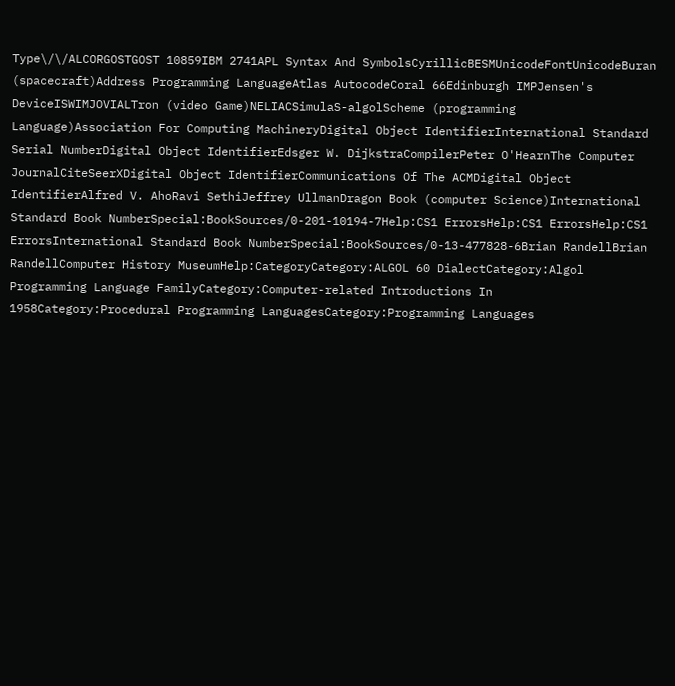Type\/\/ALCORGOSTGOST 10859IBM 2741APL Syntax And SymbolsCyrillicBESMUnicodeFontUnicodeBuran (spacecraft)Address Programming LanguageAtlas AutocodeCoral 66Edinburgh IMPJensen's DeviceISWIMJOVIALTron (video Game)NELIACSimulaS-algolScheme (programming Language)Association For Computing MachineryDigital Object IdentifierInternational Standard Serial NumberDigital Object IdentifierEdsger W. DijkstraCompilerPeter O'HearnThe Computer JournalCiteSeerXDigital Object IdentifierCommunications Of The ACMDigital Object IdentifierAlfred V. AhoRavi SethiJeffrey UllmanDragon Book (computer Science)International Standard Book NumberSpecial:BookSources/0-201-10194-7Help:CS1 ErrorsHelp:CS1 ErrorsHelp:CS1 ErrorsInternational Standard Book NumberSpecial:BookSources/0-13-477828-6Brian RandellBrian RandellComputer History MuseumHelp:CategoryCategory:ALGOL 60 DialectCategory:Algol Programming Language FamilyCategory:Computer-related Introductions In 1958Category:Procedural Programming LanguagesCategory:Programming Languages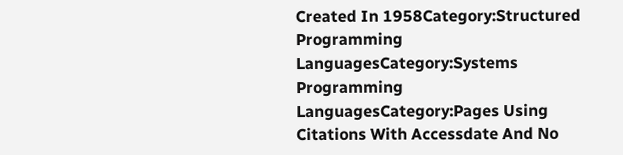Created In 1958Category:Structured Programming LanguagesCategory:Systems Programming LanguagesCategory:Pages Using Citations With Accessdate And No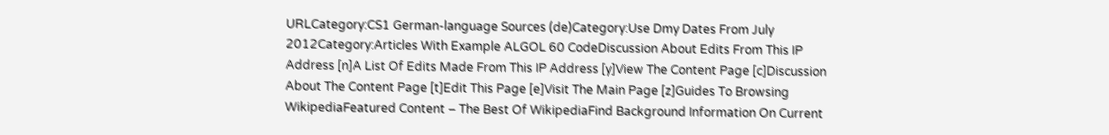URLCategory:CS1 German-language Sources (de)Category:Use Dmy Dates From July 2012Category:Articles With Example ALGOL 60 CodeDiscussion About Edits From This IP Address [n]A List Of Edits Made From This IP Address [y]View The Content Page [c]Discussion About The Content Page [t]Edit This Page [e]Visit The Main Page [z]Guides To Browsing WikipediaFeatured Content – The Best Of WikipediaFind Background Information On Current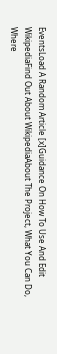EventsLoad A Random Article [x]Guidance On How To Use And Edit WikipediaFind Out About WikipediaAbout The Project, What You Can Do, Where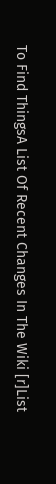To Find ThingsA List Of Recent Changes In The Wiki [r]List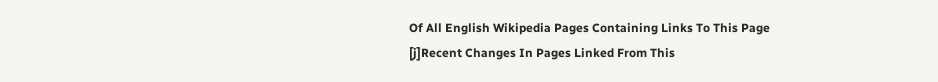Of All English Wikipedia Pages Containing Links To This Page [j]Recent Changes In Pages Linked From This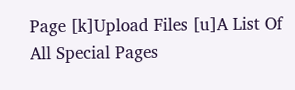Page [k]Upload Files [u]A List Of All Special Pages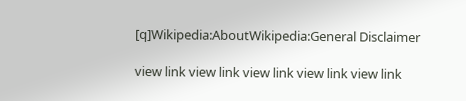[q]Wikipedia:AboutWikipedia:General Disclaimer

view link view link view link view link view link